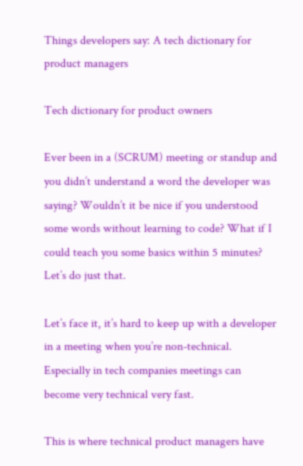Things developers say: A tech dictionary for product managers

Tech dictionary for product owners

Ever been in a (SCRUM) meeting or standup and you didn’t understand a word the developer was saying? Wouldn’t it be nice if you understood some words without learning to code? What if I could teach you some basics within 5 minutes? Let’s do just that.

Let’s face it, it’s hard to keep up with a developer in a meeting when you’re non-technical. Especially in tech companies meetings can become very technical very fast.

This is where technical product managers have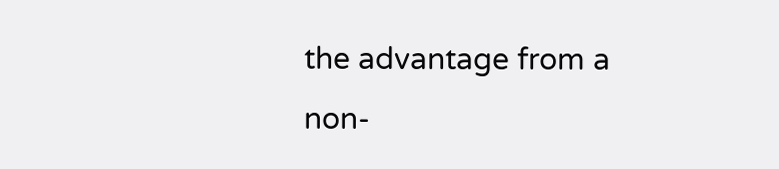the advantage from a non-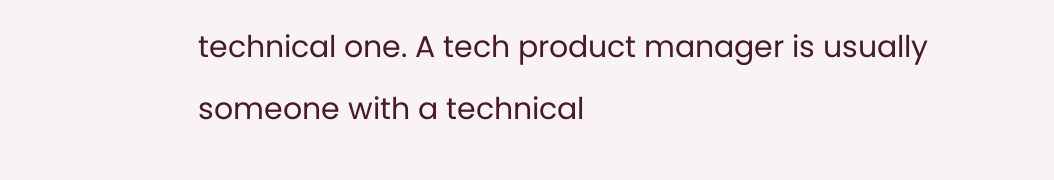technical one. A tech product manager is usually someone with a technical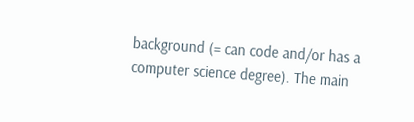background (= can code and/or has a computer science degree). The main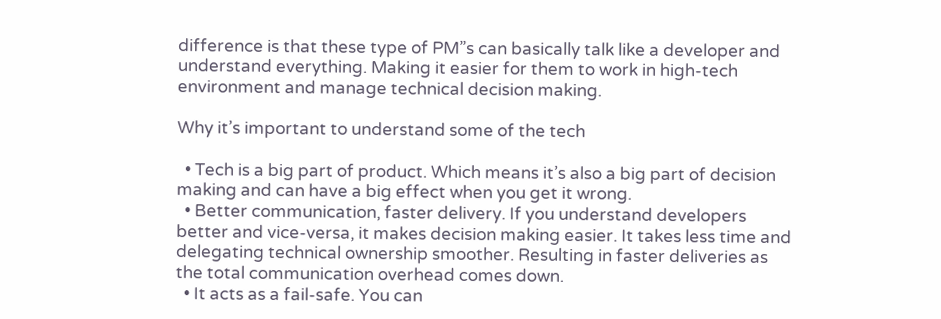difference is that these type of PM”s can basically talk like a developer and understand everything. Making it easier for them to work in high-tech environment and manage technical decision making.

Why it’s important to understand some of the tech

  • Tech is a big part of product. Which means it’s also a big part of decision making and can have a big effect when you get it wrong.
  • Better communication, faster delivery. If you understand developers better and vice-versa, it makes decision making easier. It takes less time and delegating technical ownership smoother. Resulting in faster deliveries as the total communication overhead comes down.
  • It acts as a fail-safe. You can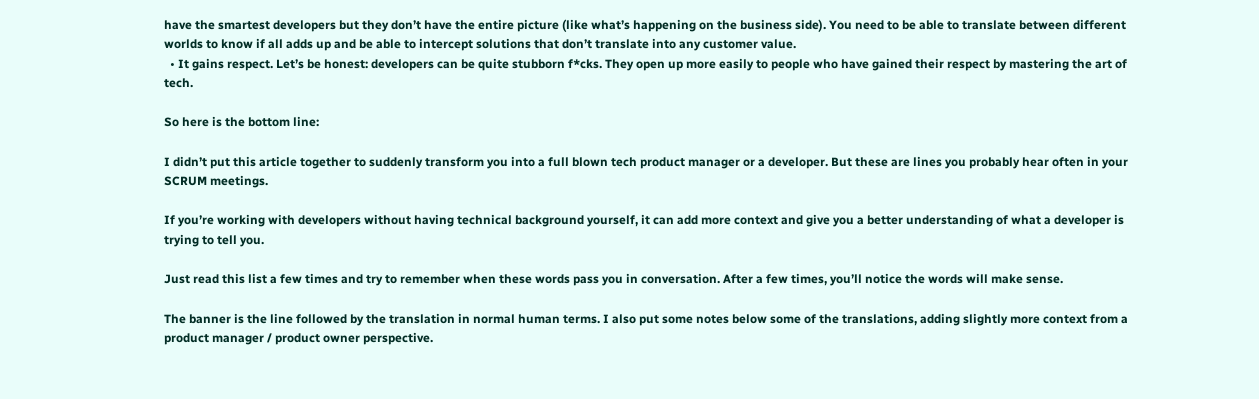have the smartest developers but they don’t have the entire picture (like what’s happening on the business side). You need to be able to translate between different worlds to know if all adds up and be able to intercept solutions that don’t translate into any customer value.
  • It gains respect. Let’s be honest: developers can be quite stubborn f*cks. They open up more easily to people who have gained their respect by mastering the art of tech.

So here is the bottom line:

I didn’t put this article together to suddenly transform you into a full blown tech product manager or a developer. But these are lines you probably hear often in your SCRUM meetings.

If you’re working with developers without having technical background yourself, it can add more context and give you a better understanding of what a developer is trying to tell you.

Just read this list a few times and try to remember when these words pass you in conversation. After a few times, you’ll notice the words will make sense.

The banner is the line followed by the translation in normal human terms. I also put some notes below some of the translations, adding slightly more context from a product manager / product owner perspective.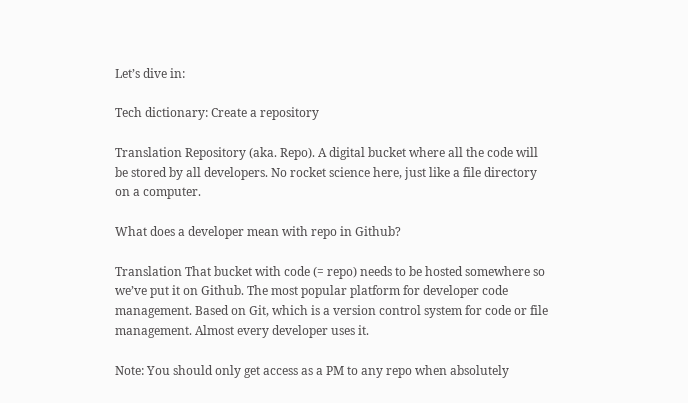Let’s dive in:

Tech dictionary: Create a repository

Translation Repository (aka. Repo). A digital bucket where all the code will be stored by all developers. No rocket science here, just like a file directory on a computer.

What does a developer mean with repo in Github?

Translation That bucket with code (= repo) needs to be hosted somewhere so we’ve put it on Github. The most popular platform for developer code management. Based on Git, which is a version control system for code or file management. Almost every developer uses it.

Note: You should only get access as a PM to any repo when absolutely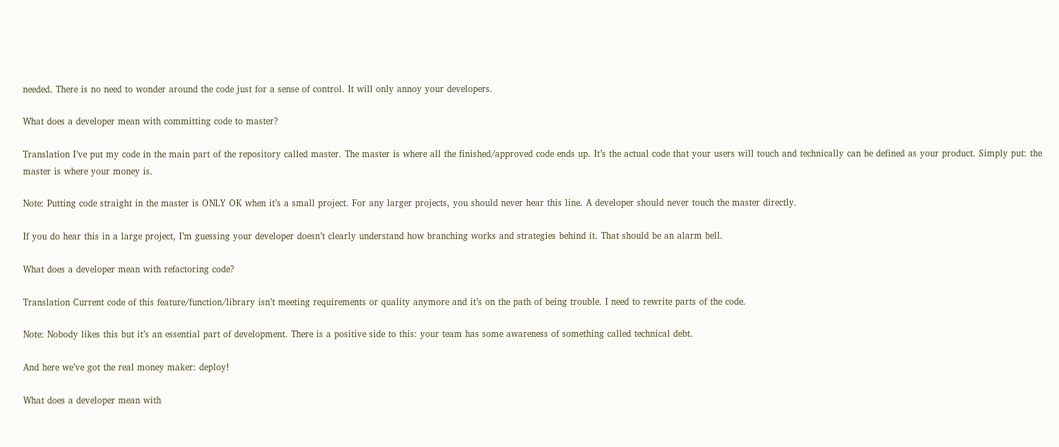needed. There is no need to wonder around the code just for a sense of control. It will only annoy your developers.

What does a developer mean with committing code to master?

Translation I’ve put my code in the main part of the repository called master. The master is where all the finished/approved code ends up. It’s the actual code that your users will touch and technically can be defined as your product. Simply put: the master is where your money is.

Note: Putting code straight in the master is ONLY OK when it’s a small project. For any larger projects, you should never hear this line. A developer should never touch the master directly.

If you do hear this in a large project, I’m guessing your developer doesn’t clearly understand how branching works and strategies behind it. That should be an alarm bell.

What does a developer mean with refactoring code?

Translation Current code of this feature/function/library isn’t meeting requirements or quality anymore and it’s on the path of being trouble. I need to rewrite parts of the code.

Note: Nobody likes this but it’s an essential part of development. There is a positive side to this: your team has some awareness of something called technical debt.

And here we’ve got the real money maker: deploy!

What does a developer mean with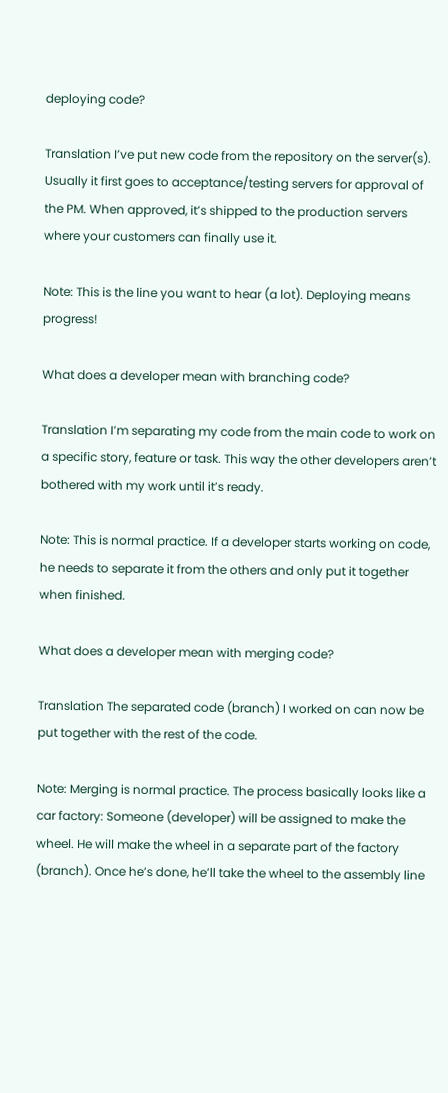deploying code?

Translation I’ve put new code from the repository on the server(s). Usually it first goes to acceptance/testing servers for approval of the PM. When approved, it’s shipped to the production servers where your customers can finally use it.

Note: This is the line you want to hear (a lot). Deploying means progress!

What does a developer mean with branching code?

Translation I’m separating my code from the main code to work on a specific story, feature or task. This way the other developers aren’t bothered with my work until it’s ready.

Note: This is normal practice. If a developer starts working on code, he needs to separate it from the others and only put it together when finished.

What does a developer mean with merging code?

Translation The separated code (branch) I worked on can now be put together with the rest of the code.

Note: Merging is normal practice. The process basically looks like a car factory: Someone (developer) will be assigned to make the wheel. He will make the wheel in a separate part of the factory (branch). Once he’s done, he’ll take the wheel to the assembly line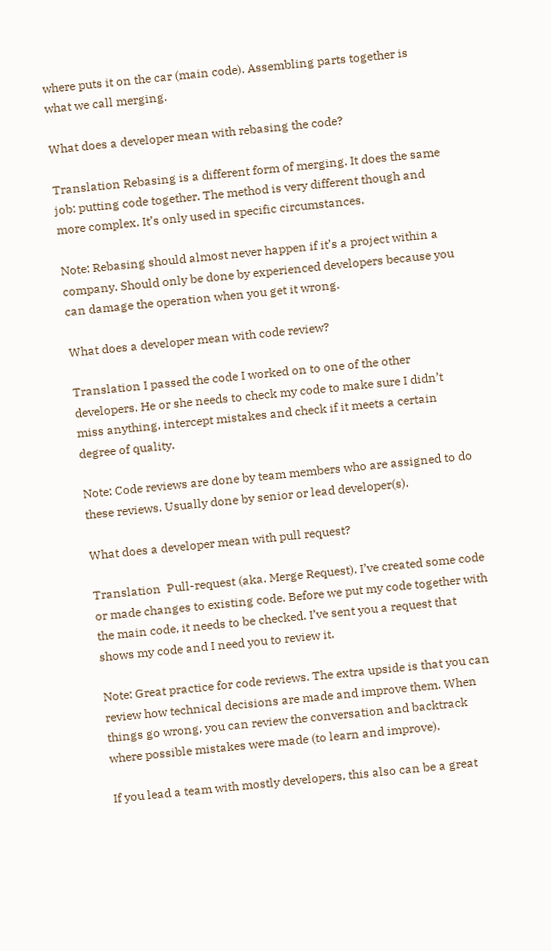where puts it on the car (main code). Assembling parts together is what we call merging.

What does a developer mean with rebasing the code?

Translation Rebasing is a different form of merging. It does the same job: putting code together. The method is very different though and more complex. It’s only used in specific circumstances.

Note: Rebasing should almost never happen if it’s a project within a company. Should only be done by experienced developers because you can damage the operation when you get it wrong.

What does a developer mean with code review?

Translation I passed the code I worked on to one of the other developers. He or she needs to check my code to make sure I didn’t miss anything, intercept mistakes and check if it meets a certain degree of quality.

Note: Code reviews are done by team members who are assigned to do these reviews. Usually done by senior or lead developer(s).

What does a developer mean with pull request?

Translation  Pull-request (aka. Merge Request). I’ve created some code or made changes to existing code. Before we put my code together with the main code, it needs to be checked. I’ve sent you a request that shows my code and I need you to review it.

Note: Great practice for code reviews. The extra upside is that you can review how technical decisions are made and improve them. When things go wrong, you can review the conversation and backtrack where possible mistakes were made (to learn and improve).

If you lead a team with mostly developers, this also can be a great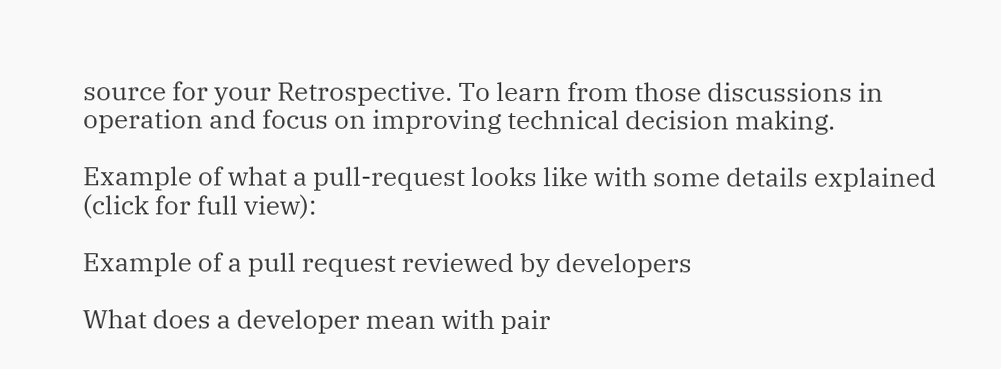source for your Retrospective. To learn from those discussions in operation and focus on improving technical decision making.

Example of what a pull-request looks like with some details explained (click for full view):

Example of a pull request reviewed by developers

What does a developer mean with pair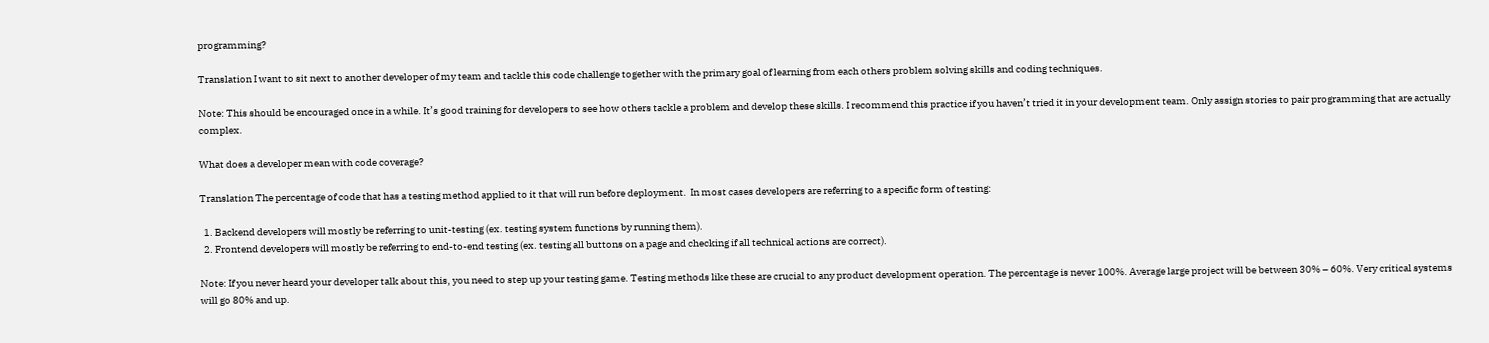programming?

Translation I want to sit next to another developer of my team and tackle this code challenge together with the primary goal of learning from each others problem solving skills and coding techniques.

Note: This should be encouraged once in a while. It’s good training for developers to see how others tackle a problem and develop these skills. I recommend this practice if you haven’t tried it in your development team. Only assign stories to pair programming that are actually complex.

What does a developer mean with code coverage?

Translation The percentage of code that has a testing method applied to it that will run before deployment.  In most cases developers are referring to a specific form of testing:

  1. Backend developers will mostly be referring to unit-testing (ex. testing system functions by running them).
  2. Frontend developers will mostly be referring to end-to-end testing (ex. testing all buttons on a page and checking if all technical actions are correct).

Note: If you never heard your developer talk about this, you need to step up your testing game. Testing methods like these are crucial to any product development operation. The percentage is never 100%. Average large project will be between 30% – 60%. Very critical systems will go 80% and up.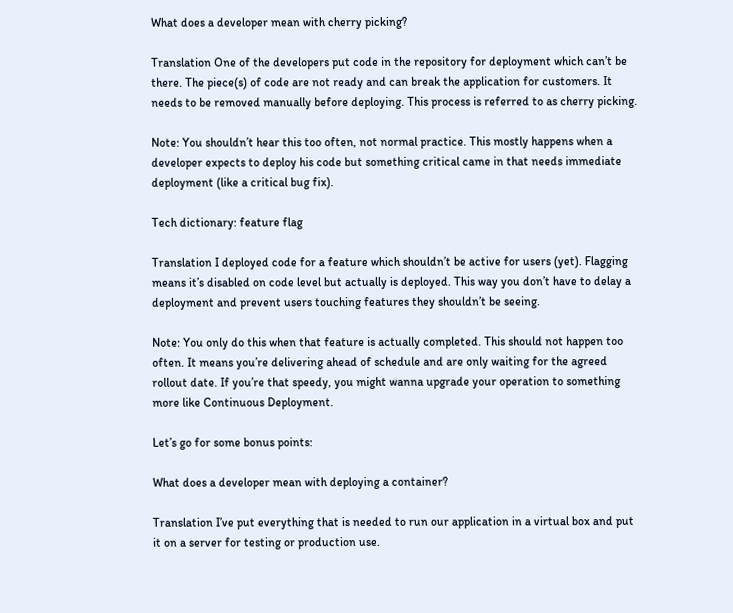What does a developer mean with cherry picking?

Translation One of the developers put code in the repository for deployment which can’t be there. The piece(s) of code are not ready and can break the application for customers. It needs to be removed manually before deploying. This process is referred to as cherry picking.

Note: You shouldn’t hear this too often, not normal practice. This mostly happens when a developer expects to deploy his code but something critical came in that needs immediate deployment (like a critical bug fix).

Tech dictionary: feature flag

Translation I deployed code for a feature which shouldn’t be active for users (yet). Flagging means it’s disabled on code level but actually is deployed. This way you don’t have to delay a deployment and prevent users touching features they shouldn’t be seeing.

Note: You only do this when that feature is actually completed. This should not happen too often. It means you’re delivering ahead of schedule and are only waiting for the agreed rollout date. If you’re that speedy, you might wanna upgrade your operation to something more like Continuous Deployment.

Let’s go for some bonus points:

What does a developer mean with deploying a container?

Translation I’ve put everything that is needed to run our application in a virtual box and put it on a server for testing or production use.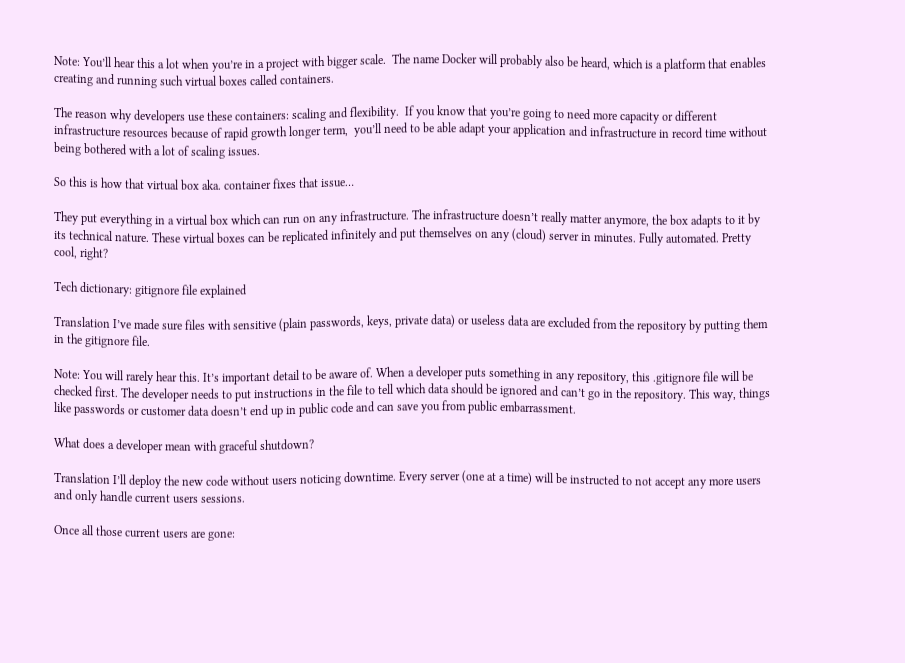Note: You’ll hear this a lot when you’re in a project with bigger scale.  The name Docker will probably also be heard, which is a platform that enables creating and running such virtual boxes called containers.

The reason why developers use these containers: scaling and flexibility.  If you know that you’re going to need more capacity or different infrastructure resources because of rapid growth longer term,  you’ll need to be able adapt your application and infrastructure in record time without being bothered with a lot of scaling issues.

So this is how that virtual box aka. container fixes that issue…

They put everything in a virtual box which can run on any infrastructure. The infrastructure doesn’t really matter anymore, the box adapts to it by its technical nature. These virtual boxes can be replicated infinitely and put themselves on any (cloud) server in minutes. Fully automated. Pretty cool, right?

Tech dictionary: gitignore file explained

Translation I’ve made sure files with sensitive (plain passwords, keys, private data) or useless data are excluded from the repository by putting them in the gitignore file.

Note: You will rarely hear this. It’s important detail to be aware of. When a developer puts something in any repository, this .gitignore file will be checked first. The developer needs to put instructions in the file to tell which data should be ignored and can’t go in the repository. This way, things like passwords or customer data doesn’t end up in public code and can save you from public embarrassment.

What does a developer mean with graceful shutdown?

Translation I’ll deploy the new code without users noticing downtime. Every server (one at a time) will be instructed to not accept any more users and only handle current users sessions.

Once all those current users are gone: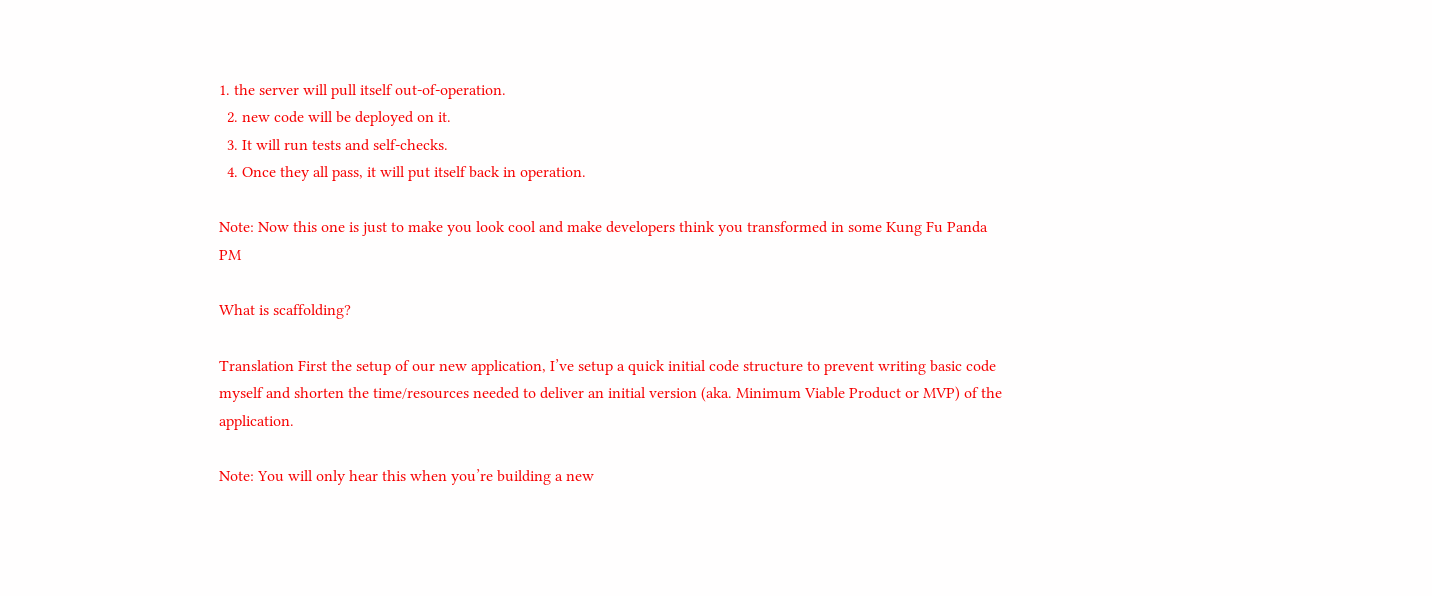1. the server will pull itself out-of-operation.
  2. new code will be deployed on it.
  3. It will run tests and self-checks.
  4. Once they all pass, it will put itself back in operation.

Note: Now this one is just to make you look cool and make developers think you transformed in some Kung Fu Panda PM

What is scaffolding?

Translation First the setup of our new application, I’ve setup a quick initial code structure to prevent writing basic code myself and shorten the time/resources needed to deliver an initial version (aka. Minimum Viable Product or MVP) of the application.

Note: You will only hear this when you’re building a new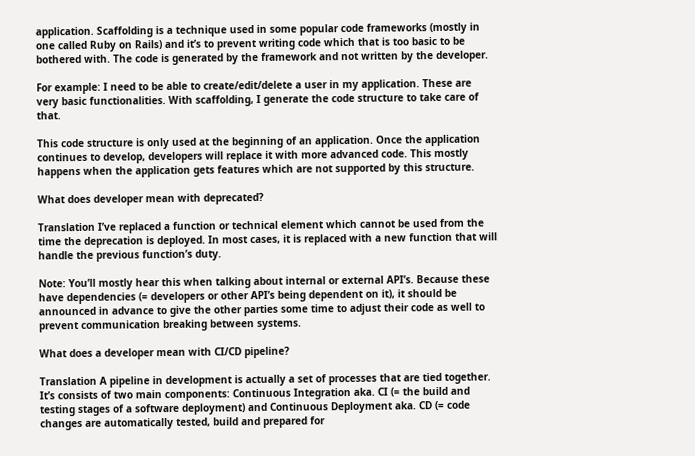application. Scaffolding is a technique used in some popular code frameworks (mostly in one called Ruby on Rails) and it’s to prevent writing code which that is too basic to be bothered with. The code is generated by the framework and not written by the developer.

For example: I need to be able to create/edit/delete a user in my application. These are very basic functionalities. With scaffolding, I generate the code structure to take care of that.

This code structure is only used at the beginning of an application. Once the application continues to develop, developers will replace it with more advanced code. This mostly happens when the application gets features which are not supported by this structure.

What does developer mean with deprecated?

Translation I’ve replaced a function or technical element which cannot be used from the time the deprecation is deployed. In most cases, it is replaced with a new function that will handle the previous function’s duty.

Note: You’ll mostly hear this when talking about internal or external API’s. Because these have dependencies (= developers or other API’s being dependent on it), it should be announced in advance to give the other parties some time to adjust their code as well to prevent communication breaking between systems.

What does a developer mean with CI/CD pipeline?

Translation A pipeline in development is actually a set of processes that are tied together. It’s consists of two main components: Continuous Integration aka. CI (= the build and testing stages of a software deployment) and Continuous Deployment aka. CD (= code changes are automatically tested, build and prepared for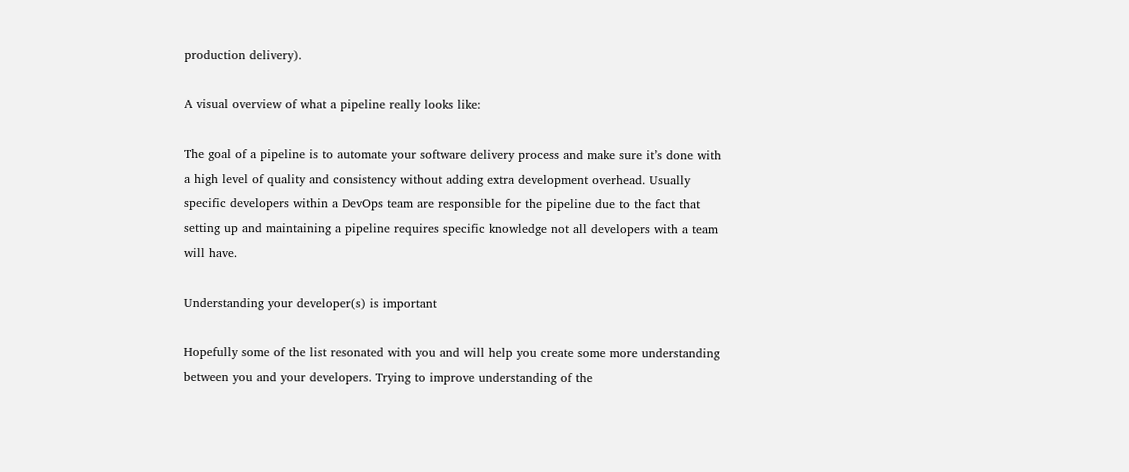production delivery).

A visual overview of what a pipeline really looks like:

The goal of a pipeline is to automate your software delivery process and make sure it’s done with a high level of quality and consistency without adding extra development overhead. Usually specific developers within a DevOps team are responsible for the pipeline due to the fact that setting up and maintaining a pipeline requires specific knowledge not all developers with a team will have.

Understanding your developer(s) is important

Hopefully some of the list resonated with you and will help you create some more understanding between you and your developers. Trying to improve understanding of the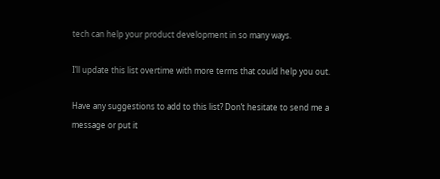tech can help your product development in so many ways.

I’ll update this list overtime with more terms that could help you out.

Have any suggestions to add to this list? Don’t hesitate to send me a message or put it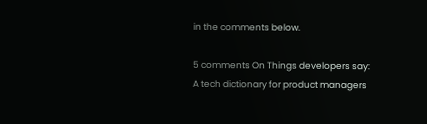in the comments below.

5 comments On Things developers say: A tech dictionary for product managers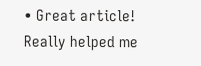• Great article! Really helped me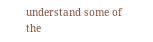understand some of the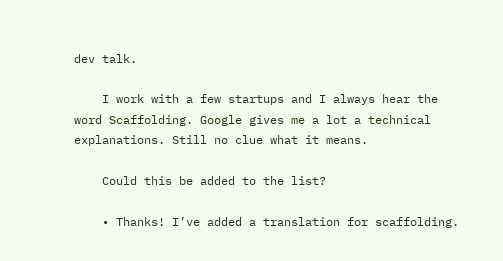dev talk.

    I work with a few startups and I always hear the word Scaffolding. Google gives me a lot a technical explanations. Still no clue what it means.

    Could this be added to the list?

    • Thanks! I’ve added a translation for scaffolding.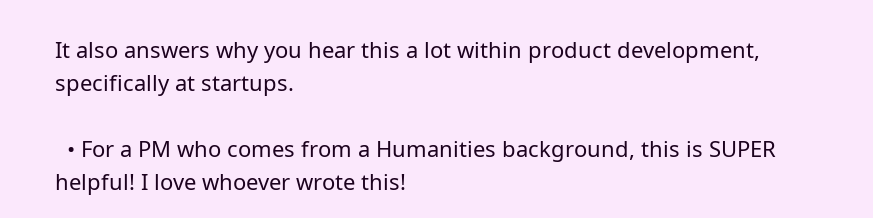It also answers why you hear this a lot within product development, specifically at startups.

  • For a PM who comes from a Humanities background, this is SUPER helpful! I love whoever wrote this!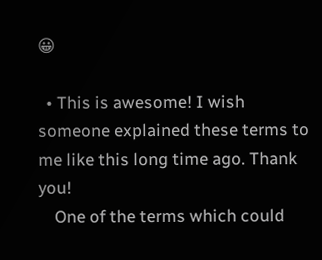😀

  • This is awesome! I wish someone explained these terms to me like this long time ago. Thank you!
    One of the terms which could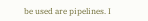be used are pipelines. I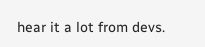hear it a lot from devs.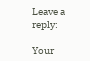Leave a reply:

Your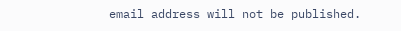email address will not be published.